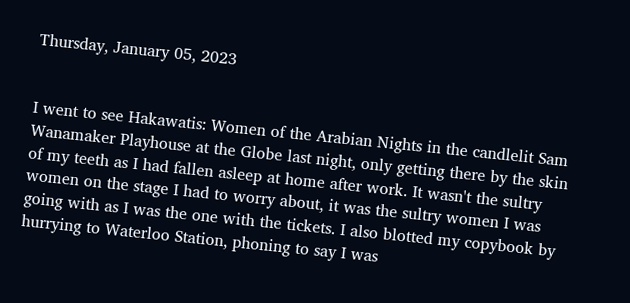Thursday, January 05, 2023


I went to see Hakawatis: Women of the Arabian Nights in the candlelit Sam Wanamaker Playhouse at the Globe last night, only getting there by the skin of my teeth as I had fallen asleep at home after work. It wasn't the sultry women on the stage I had to worry about, it was the sultry women I was going with as I was the one with the tickets. I also blotted my copybook by hurrying to Waterloo Station, phoning to say I was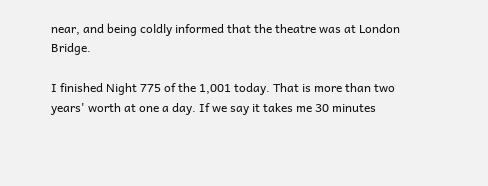near, and being coldly informed that the theatre was at London Bridge.

I finished Night 775 of the 1,001 today. That is more than two years' worth at one a day. If we say it takes me 30 minutes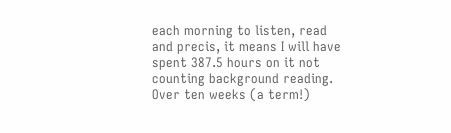each morning to listen, read and precis, it means I will have spent 387.5 hours on it not counting background reading.  Over ten weeks (a term!)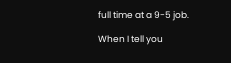full time at a 9-5 job.

When I tell you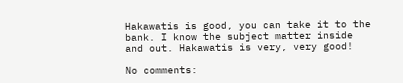Hakawatis is good, you can take it to the bank. I know the subject matter inside and out. Hakawatis is very, very good!

No comments: